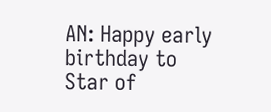AN: Happy early birthday to Star of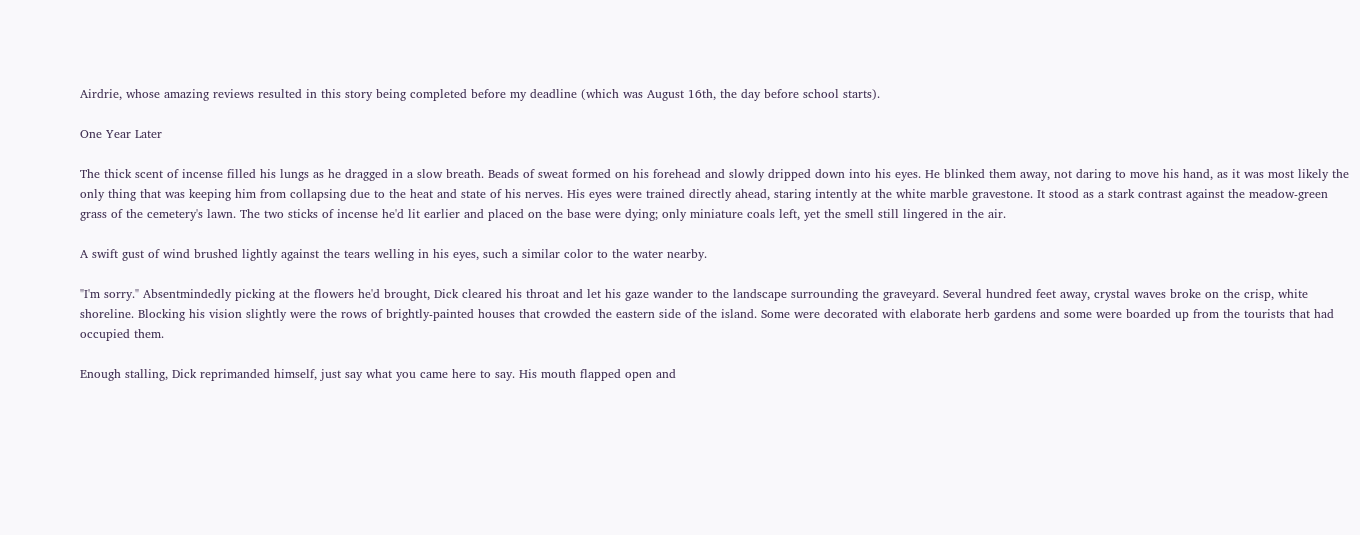Airdrie, whose amazing reviews resulted in this story being completed before my deadline (which was August 16th, the day before school starts).

One Year Later

The thick scent of incense filled his lungs as he dragged in a slow breath. Beads of sweat formed on his forehead and slowly dripped down into his eyes. He blinked them away, not daring to move his hand, as it was most likely the only thing that was keeping him from collapsing due to the heat and state of his nerves. His eyes were trained directly ahead, staring intently at the white marble gravestone. It stood as a stark contrast against the meadow-green grass of the cemetery's lawn. The two sticks of incense he'd lit earlier and placed on the base were dying; only miniature coals left, yet the smell still lingered in the air.

A swift gust of wind brushed lightly against the tears welling in his eyes, such a similar color to the water nearby.

"I'm sorry." Absentmindedly picking at the flowers he'd brought, Dick cleared his throat and let his gaze wander to the landscape surrounding the graveyard. Several hundred feet away, crystal waves broke on the crisp, white shoreline. Blocking his vision slightly were the rows of brightly-painted houses that crowded the eastern side of the island. Some were decorated with elaborate herb gardens and some were boarded up from the tourists that had occupied them.

Enough stalling, Dick reprimanded himself, just say what you came here to say. His mouth flapped open and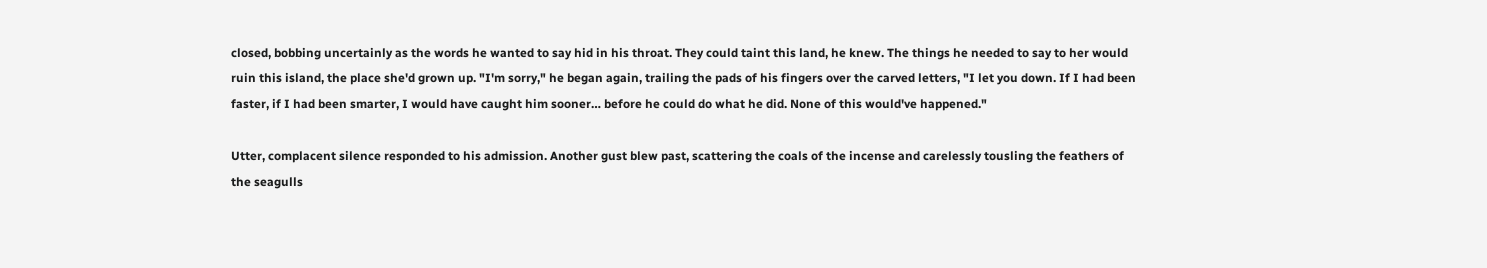closed, bobbing uncertainly as the words he wanted to say hid in his throat. They could taint this land, he knew. The things he needed to say to her would ruin this island, the place she'd grown up. "I'm sorry," he began again, trailing the pads of his fingers over the carved letters, "I let you down. If I had been faster, if I had been smarter, I would have caught him sooner… before he could do what he did. None of this would've happened."

Utter, complacent silence responded to his admission. Another gust blew past, scattering the coals of the incense and carelessly tousling the feathers of the seagulls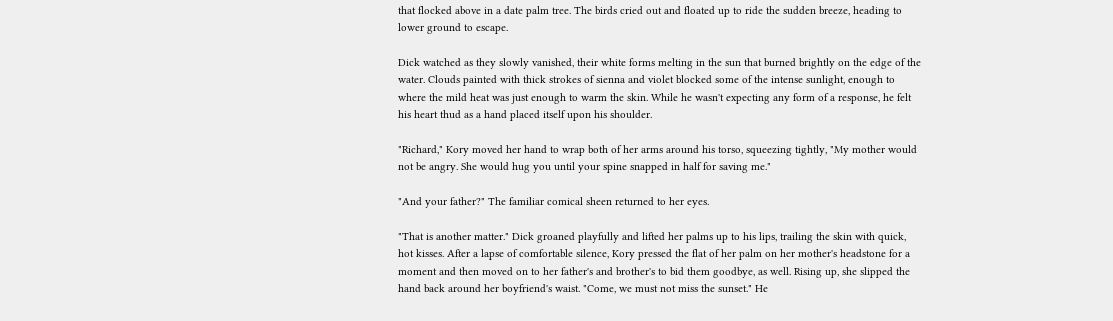that flocked above in a date palm tree. The birds cried out and floated up to ride the sudden breeze, heading to lower ground to escape.

Dick watched as they slowly vanished, their white forms melting in the sun that burned brightly on the edge of the water. Clouds painted with thick strokes of sienna and violet blocked some of the intense sunlight, enough to where the mild heat was just enough to warm the skin. While he wasn't expecting any form of a response, he felt his heart thud as a hand placed itself upon his shoulder.

"Richard," Kory moved her hand to wrap both of her arms around his torso, squeezing tightly, "My mother would not be angry. She would hug you until your spine snapped in half for saving me."

"And your father?" The familiar comical sheen returned to her eyes.

"That is another matter." Dick groaned playfully and lifted her palms up to his lips, trailing the skin with quick, hot kisses. After a lapse of comfortable silence, Kory pressed the flat of her palm on her mother's headstone for a moment and then moved on to her father's and brother's to bid them goodbye, as well. Rising up, she slipped the hand back around her boyfriend's waist. "Come, we must not miss the sunset." He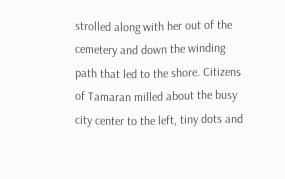strolled along with her out of the cemetery and down the winding path that led to the shore. Citizens of Tamaran milled about the busy city center to the left, tiny dots and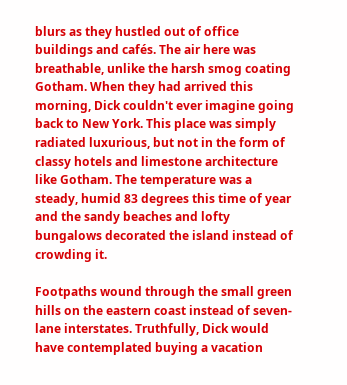blurs as they hustled out of office buildings and cafés. The air here was breathable, unlike the harsh smog coating Gotham. When they had arrived this morning, Dick couldn't ever imagine going back to New York. This place was simply radiated luxurious, but not in the form of classy hotels and limestone architecture like Gotham. The temperature was a steady, humid 83 degrees this time of year and the sandy beaches and lofty bungalows decorated the island instead of crowding it.

Footpaths wound through the small green hills on the eastern coast instead of seven-lane interstates. Truthfully, Dick would have contemplated buying a vacation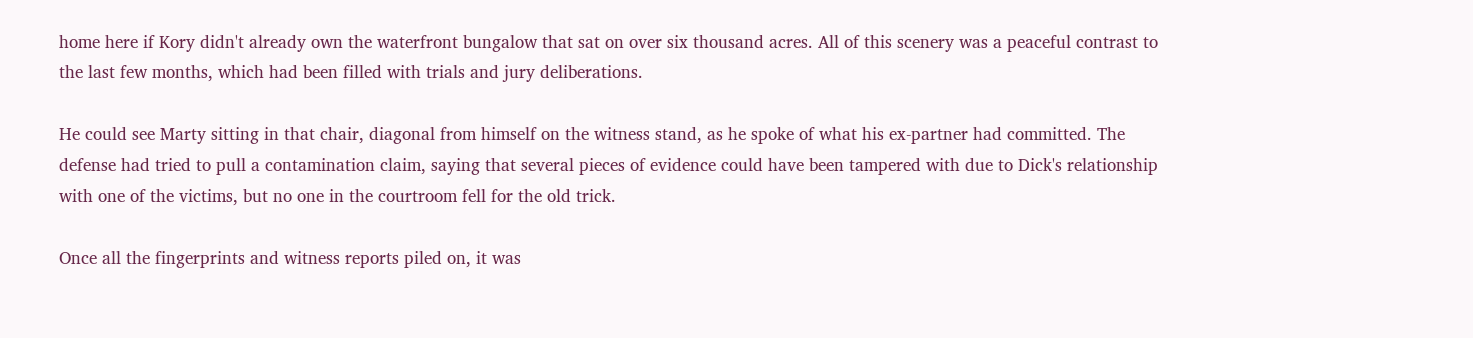home here if Kory didn't already own the waterfront bungalow that sat on over six thousand acres. All of this scenery was a peaceful contrast to the last few months, which had been filled with trials and jury deliberations.

He could see Marty sitting in that chair, diagonal from himself on the witness stand, as he spoke of what his ex-partner had committed. The defense had tried to pull a contamination claim, saying that several pieces of evidence could have been tampered with due to Dick's relationship with one of the victims, but no one in the courtroom fell for the old trick.

Once all the fingerprints and witness reports piled on, it was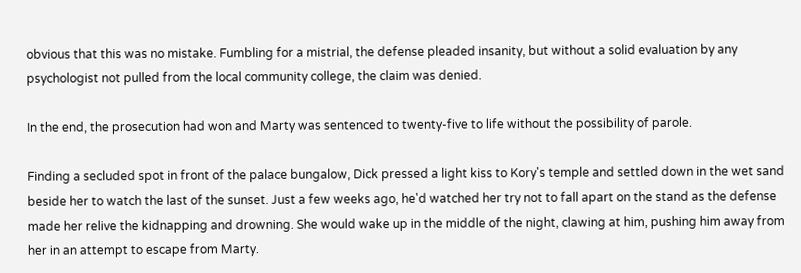obvious that this was no mistake. Fumbling for a mistrial, the defense pleaded insanity, but without a solid evaluation by any psychologist not pulled from the local community college, the claim was denied.

In the end, the prosecution had won and Marty was sentenced to twenty-five to life without the possibility of parole.

Finding a secluded spot in front of the palace bungalow, Dick pressed a light kiss to Kory's temple and settled down in the wet sand beside her to watch the last of the sunset. Just a few weeks ago, he'd watched her try not to fall apart on the stand as the defense made her relive the kidnapping and drowning. She would wake up in the middle of the night, clawing at him, pushing him away from her in an attempt to escape from Marty.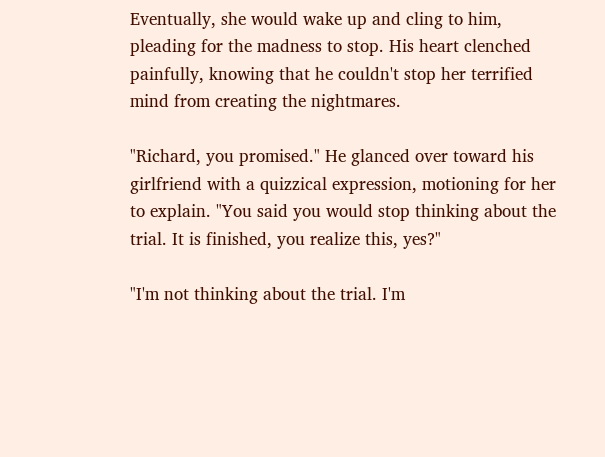Eventually, she would wake up and cling to him, pleading for the madness to stop. His heart clenched painfully, knowing that he couldn't stop her terrified mind from creating the nightmares.

"Richard, you promised." He glanced over toward his girlfriend with a quizzical expression, motioning for her to explain. "You said you would stop thinking about the trial. It is finished, you realize this, yes?"

"I'm not thinking about the trial. I'm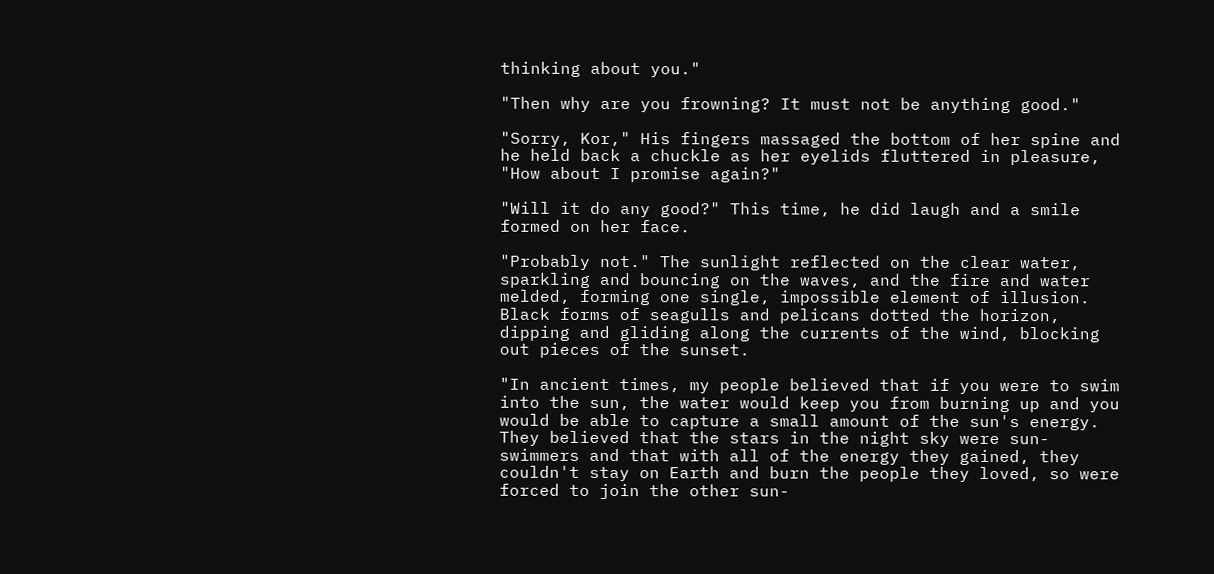thinking about you."

"Then why are you frowning? It must not be anything good."

"Sorry, Kor," His fingers massaged the bottom of her spine and he held back a chuckle as her eyelids fluttered in pleasure, "How about I promise again?"

"Will it do any good?" This time, he did laugh and a smile formed on her face.

"Probably not." The sunlight reflected on the clear water, sparkling and bouncing on the waves, and the fire and water melded, forming one single, impossible element of illusion. Black forms of seagulls and pelicans dotted the horizon, dipping and gliding along the currents of the wind, blocking out pieces of the sunset.

"In ancient times, my people believed that if you were to swim into the sun, the water would keep you from burning up and you would be able to capture a small amount of the sun's energy. They believed that the stars in the night sky were sun-swimmers and that with all of the energy they gained, they couldn't stay on Earth and burn the people they loved, so were forced to join the other sun-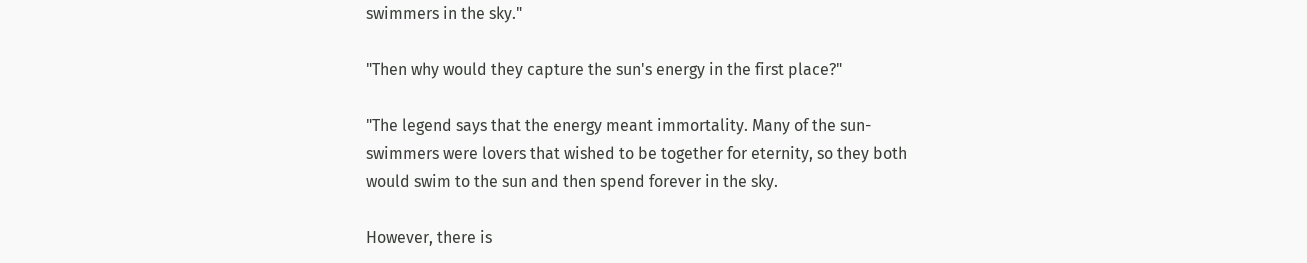swimmers in the sky."

"Then why would they capture the sun's energy in the first place?"

"The legend says that the energy meant immortality. Many of the sun-swimmers were lovers that wished to be together for eternity, so they both would swim to the sun and then spend forever in the sky.

However, there is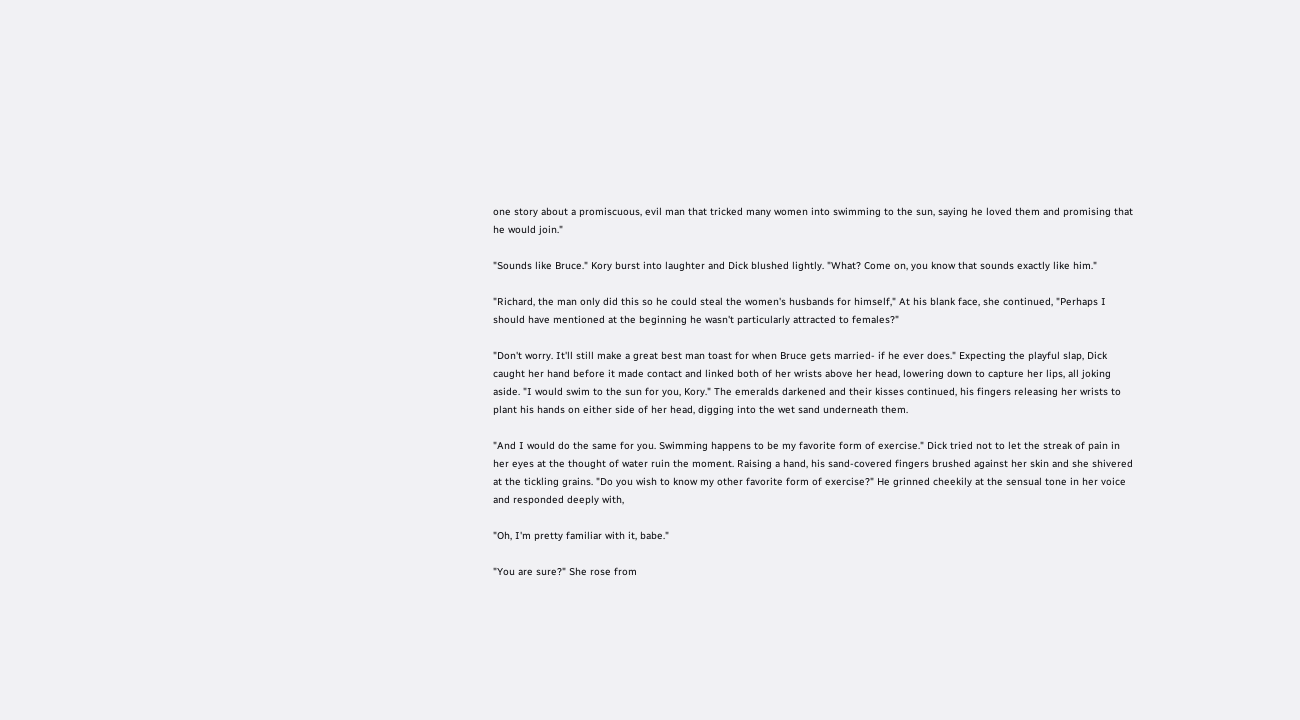one story about a promiscuous, evil man that tricked many women into swimming to the sun, saying he loved them and promising that he would join."

"Sounds like Bruce." Kory burst into laughter and Dick blushed lightly. "What? Come on, you know that sounds exactly like him."

"Richard, the man only did this so he could steal the women's husbands for himself," At his blank face, she continued, "Perhaps I should have mentioned at the beginning he wasn't particularly attracted to females?"

"Don't worry. It'll still make a great best man toast for when Bruce gets married- if he ever does." Expecting the playful slap, Dick caught her hand before it made contact and linked both of her wrists above her head, lowering down to capture her lips, all joking aside. "I would swim to the sun for you, Kory." The emeralds darkened and their kisses continued, his fingers releasing her wrists to plant his hands on either side of her head, digging into the wet sand underneath them.

"And I would do the same for you. Swimming happens to be my favorite form of exercise." Dick tried not to let the streak of pain in her eyes at the thought of water ruin the moment. Raising a hand, his sand-covered fingers brushed against her skin and she shivered at the tickling grains. "Do you wish to know my other favorite form of exercise?" He grinned cheekily at the sensual tone in her voice and responded deeply with,

"Oh, I'm pretty familiar with it, babe."

"You are sure?" She rose from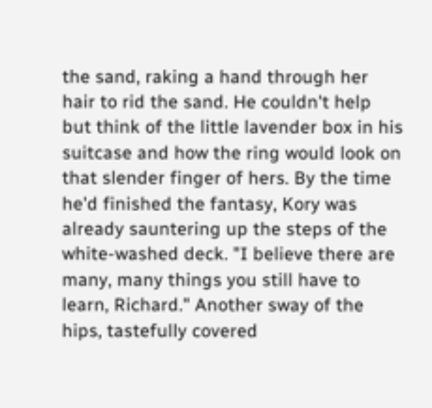the sand, raking a hand through her hair to rid the sand. He couldn't help but think of the little lavender box in his suitcase and how the ring would look on that slender finger of hers. By the time he'd finished the fantasy, Kory was already sauntering up the steps of the white-washed deck. "I believe there are many, many things you still have to learn, Richard." Another sway of the hips, tastefully covered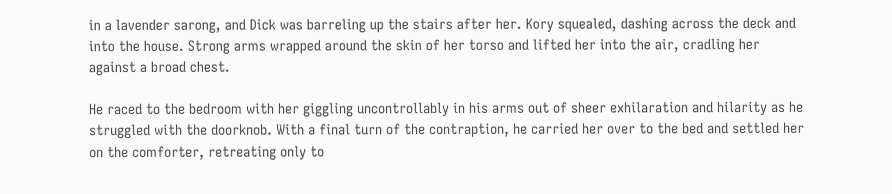in a lavender sarong, and Dick was barreling up the stairs after her. Kory squealed, dashing across the deck and into the house. Strong arms wrapped around the skin of her torso and lifted her into the air, cradling her against a broad chest.

He raced to the bedroom with her giggling uncontrollably in his arms out of sheer exhilaration and hilarity as he struggled with the doorknob. With a final turn of the contraption, he carried her over to the bed and settled her on the comforter, retreating only to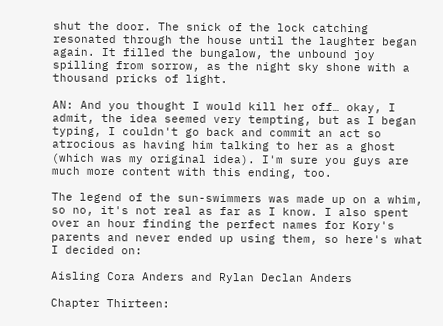shut the door. The snick of the lock catching resonated through the house until the laughter began again. It filled the bungalow, the unbound joy spilling from sorrow, as the night sky shone with a thousand pricks of light.

AN: And you thought I would kill her off… okay, I admit, the idea seemed very tempting, but as I began typing, I couldn't go back and commit an act so atrocious as having him talking to her as a ghost (which was my original idea). I'm sure you guys are much more content with this ending, too.

The legend of the sun-swimmers was made up on a whim, so no, it's not real as far as I know. I also spent over an hour finding the perfect names for Kory's parents and never ended up using them, so here's what I decided on:

Aisling Cora Anders and Rylan Declan Anders

Chapter Thirteen: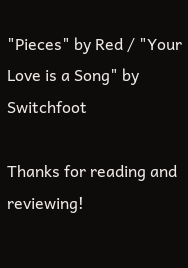"Pieces" by Red / "Your Love is a Song" by Switchfoot

Thanks for reading and reviewing!